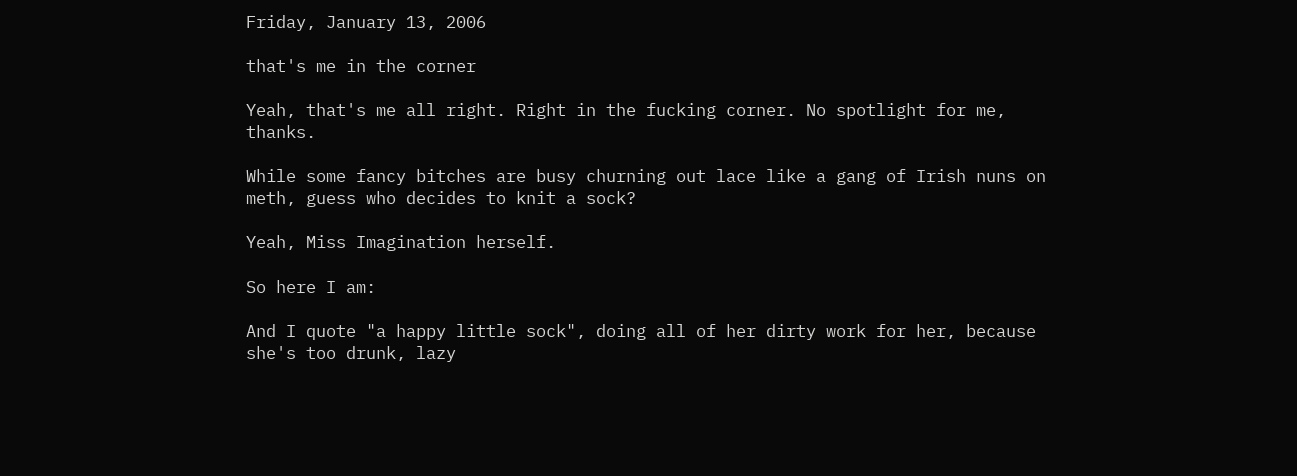Friday, January 13, 2006

that's me in the corner

Yeah, that's me all right. Right in the fucking corner. No spotlight for me, thanks.

While some fancy bitches are busy churning out lace like a gang of Irish nuns on meth, guess who decides to knit a sock?

Yeah, Miss Imagination herself.

So here I am:

And I quote "a happy little sock", doing all of her dirty work for her, because she's too drunk, lazy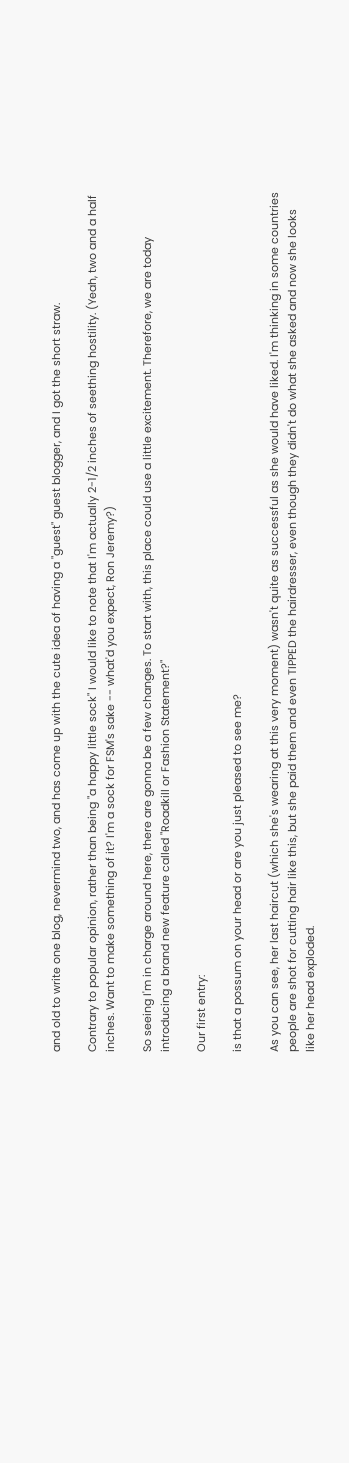and old to write one blog, nevermind two, and has come up with the cute idea of having a "guest" guest blogger, and I got the short straw.

Contrary to popular opinion, rather than being "a happy little sock" I would like to note that I'm actually 2-1/2 inches of seething hostility. (Yeah, two and a half inches. Want to make something of it? I'm a sock for FSM's sake -- what'd you expect, Ron Jeremy?)

So seeing I'm in charge around here, there are gonna be a few changes. To start with, this place could use a little excitement. Therefore, we are today introducing a brand new feature called "Roadkill or Fashion Statement?"

Our first entry:

is that a possum on your head or are you just pleased to see me?

As you can see, her last haircut (which she's wearing at this very moment) wasn't quite as successful as she would have liked. I'm thinking in some countries people are shot for cutting hair like this, but she paid them and even TIPPED the hairdresser, even though they didn't do what she asked and now she looks like her head exploded.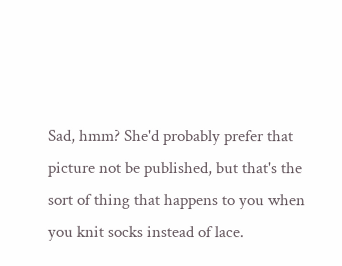Sad, hmm? She'd probably prefer that picture not be published, but that's the sort of thing that happens to you when you knit socks instead of lace.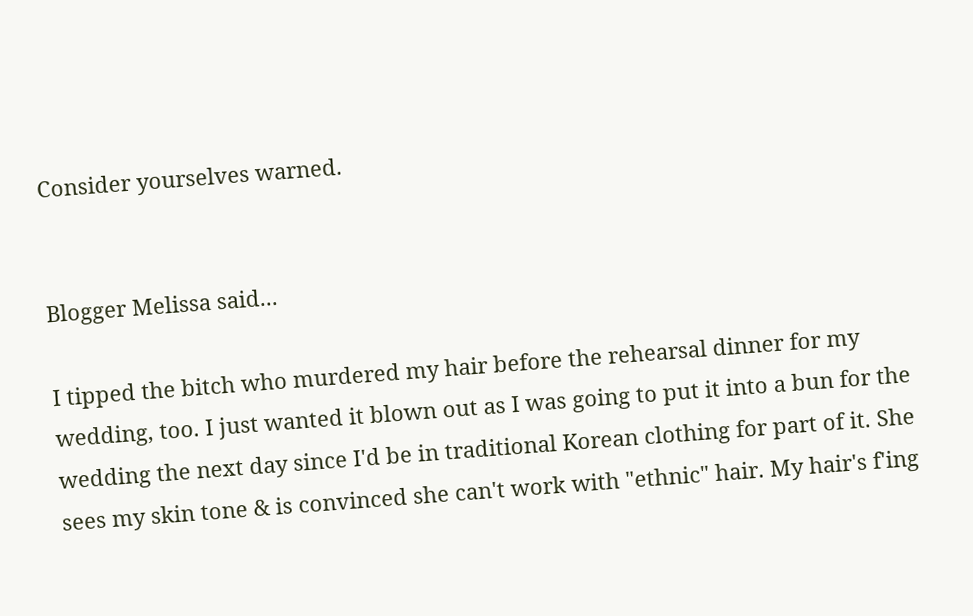Consider yourselves warned.


Blogger Melissa said...

I tipped the bitch who murdered my hair before the rehearsal dinner for my wedding, too. I just wanted it blown out as I was going to put it into a bun for the wedding the next day since I'd be in traditional Korean clothing for part of it. She sees my skin tone & is convinced she can't work with "ethnic" hair. My hair's f'ing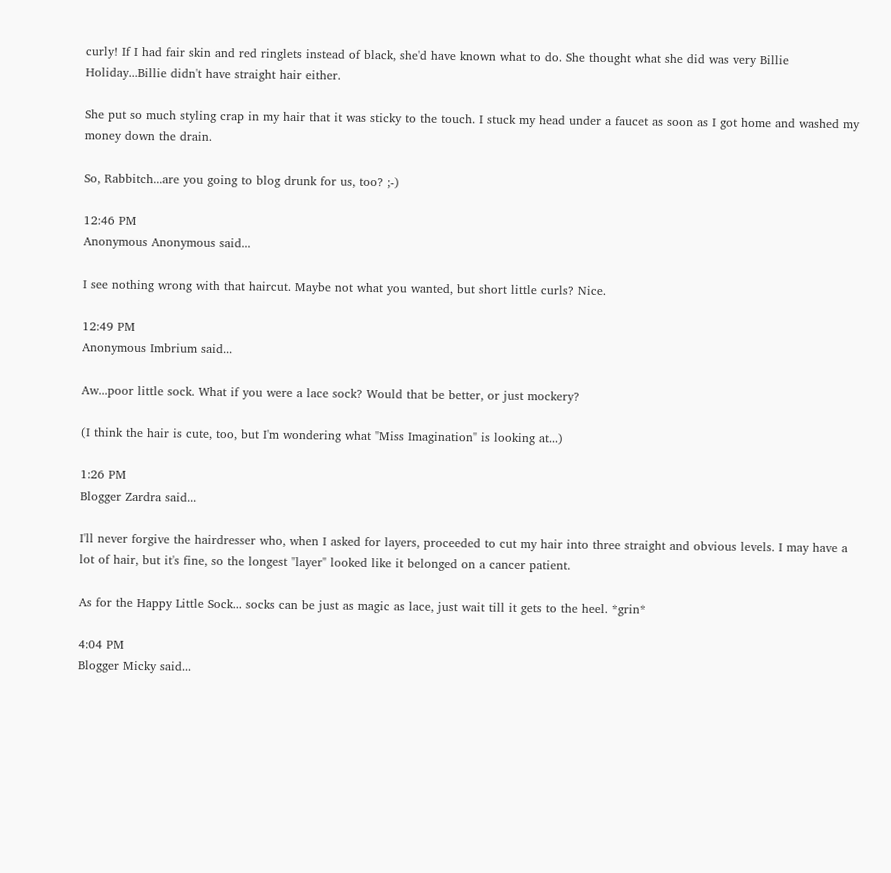curly! If I had fair skin and red ringlets instead of black, she'd have known what to do. She thought what she did was very Billie Holiday...Billie didn't have straight hair either.

She put so much styling crap in my hair that it was sticky to the touch. I stuck my head under a faucet as soon as I got home and washed my money down the drain.

So, Rabbitch...are you going to blog drunk for us, too? ;-)

12:46 PM
Anonymous Anonymous said...

I see nothing wrong with that haircut. Maybe not what you wanted, but short little curls? Nice.

12:49 PM
Anonymous Imbrium said...

Aw...poor little sock. What if you were a lace sock? Would that be better, or just mockery?

(I think the hair is cute, too, but I'm wondering what "Miss Imagination" is looking at...)

1:26 PM
Blogger Zardra said...

I'll never forgive the hairdresser who, when I asked for layers, proceeded to cut my hair into three straight and obvious levels. I may have a lot of hair, but it's fine, so the longest "layer" looked like it belonged on a cancer patient.

As for the Happy Little Sock... socks can be just as magic as lace, just wait till it gets to the heel. *grin*

4:04 PM
Blogger Micky said...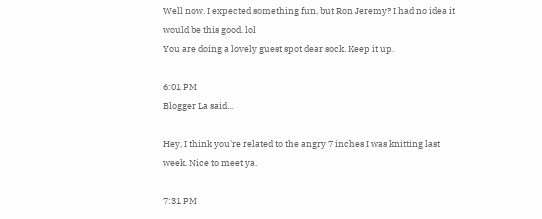Well now. I expected something fun, but Ron Jeremy? I had no idea it would be this good. lol
You are doing a lovely guest spot dear sock. Keep it up.

6:01 PM
Blogger La said...

Hey, I think you're related to the angry 7 inches I was knitting last week. Nice to meet ya.

7:31 PM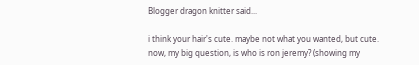Blogger dragon knitter said...

i think your hair's cute. maybe not what you wanted, but cute. now, my big question, is who is ron jeremy? (showing my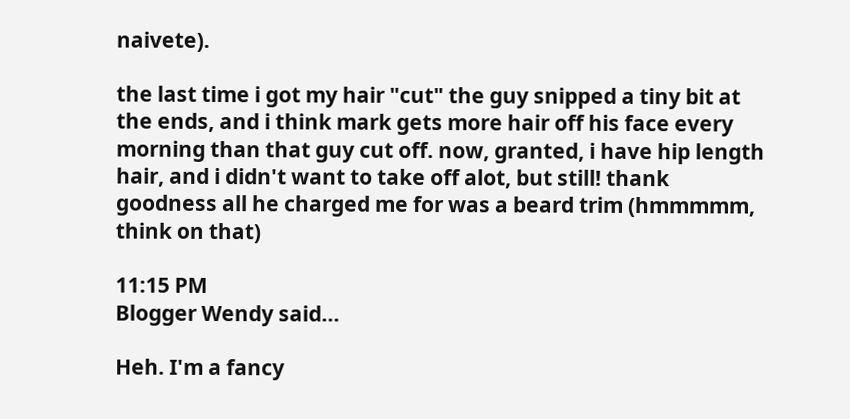naivete).

the last time i got my hair "cut" the guy snipped a tiny bit at the ends, and i think mark gets more hair off his face every morning than that guy cut off. now, granted, i have hip length hair, and i didn't want to take off alot, but still! thank goodness all he charged me for was a beard trim (hmmmmm, think on that)

11:15 PM
Blogger Wendy said...

Heh. I'm a fancy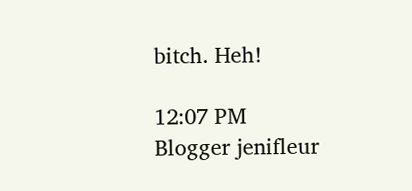bitch. Heh!

12:07 PM
Blogger jenifleur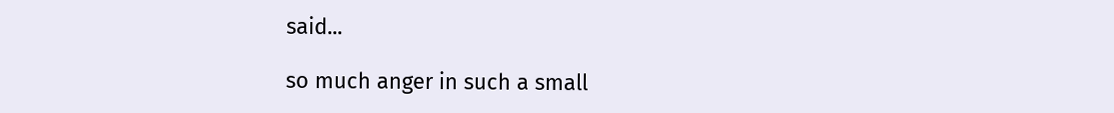said...

so much anger in such a small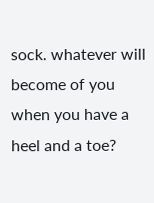sock. whatever will become of you when you have a heel and a toe?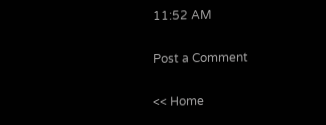11:52 AM

Post a Comment

<< Home